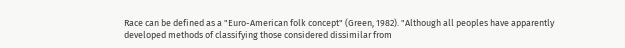Race can be defined as a "Euro-American folk concept" (Green, 1982). "Although all peoples have apparently developed methods of classifying those considered dissimilar from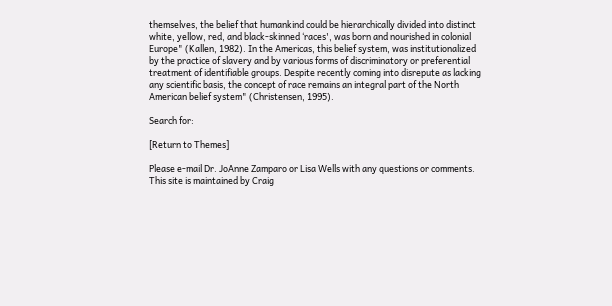themselves, the belief that humankind could be hierarchically divided into distinct white, yellow, red, and black-skinned ‘races', was born and nourished in colonial Europe" (Kallen, 1982). In the Americas, this belief system, was institutionalized by the practice of slavery and by various forms of discriminatory or preferential treatment of identifiable groups. Despite recently coming into disrepute as lacking any scientific basis, the concept of race remains an integral part of the North American belief system" (Christensen, 1995).

Search for:

[Return to Themes]

Please e-mail Dr. JoAnne Zamparo or Lisa Wells with any questions or comments.
This site is maintained by Craig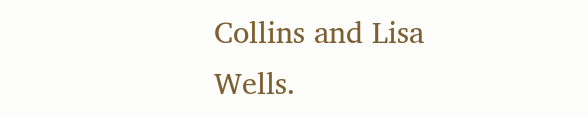Collins and Lisa Wells.